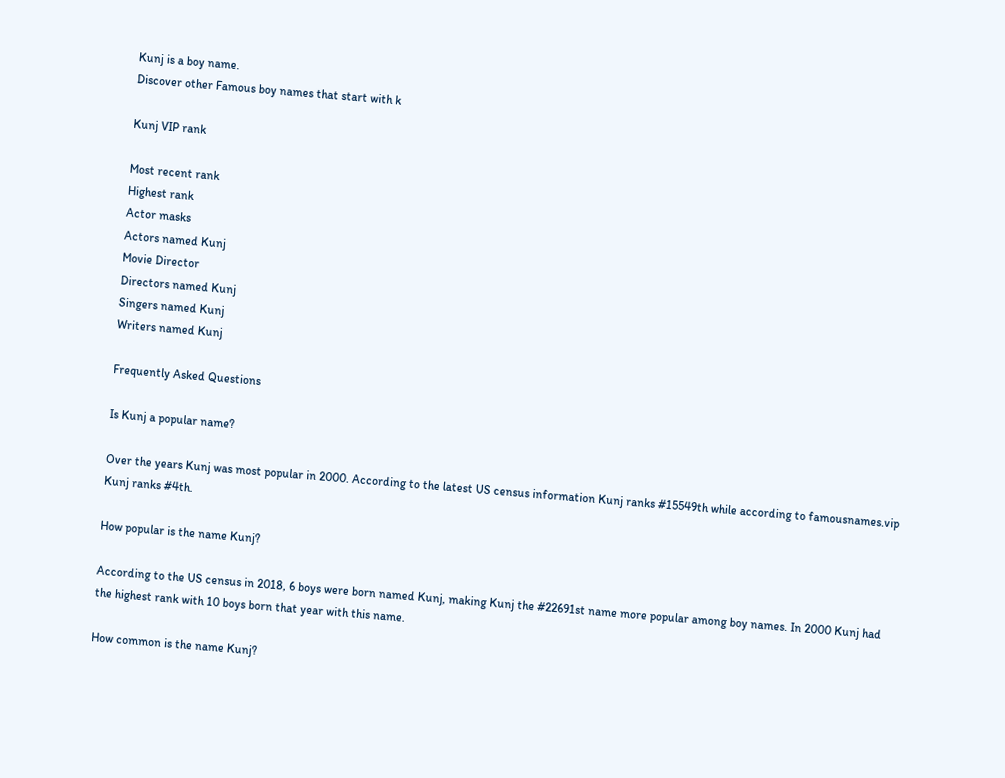Kunj is a boy name.
Discover other Famous boy names that start with k

Kunj VIP rank

Most recent rank
Highest rank
Actor masks
Actors named Kunj
Movie Director
Directors named Kunj
Singers named Kunj
Writers named Kunj

Frequently Asked Questions

Is Kunj a popular name?

Over the years Kunj was most popular in 2000. According to the latest US census information Kunj ranks #15549th while according to famousnames.vip Kunj ranks #4th.

How popular is the name Kunj?

According to the US census in 2018, 6 boys were born named Kunj, making Kunj the #22691st name more popular among boy names. In 2000 Kunj had the highest rank with 10 boys born that year with this name.

How common is the name Kunj?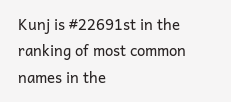Kunj is #22691st in the ranking of most common names in the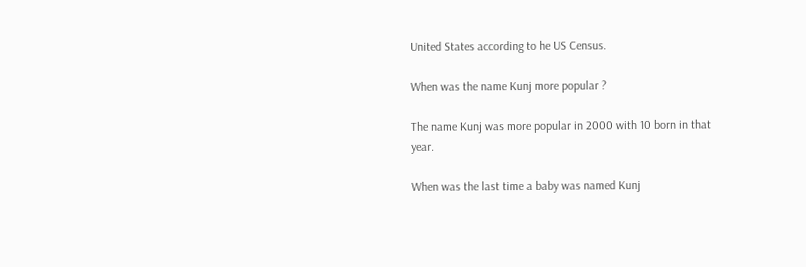United States according to he US Census.

When was the name Kunj more popular ?

The name Kunj was more popular in 2000 with 10 born in that year.

When was the last time a baby was named Kunj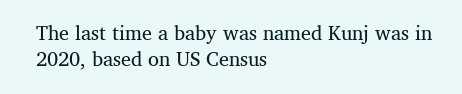The last time a baby was named Kunj was in 2020, based on US Census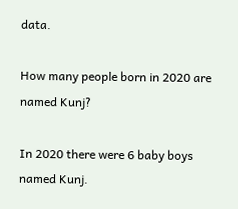data.

How many people born in 2020 are named Kunj?

In 2020 there were 6 baby boys named Kunj.